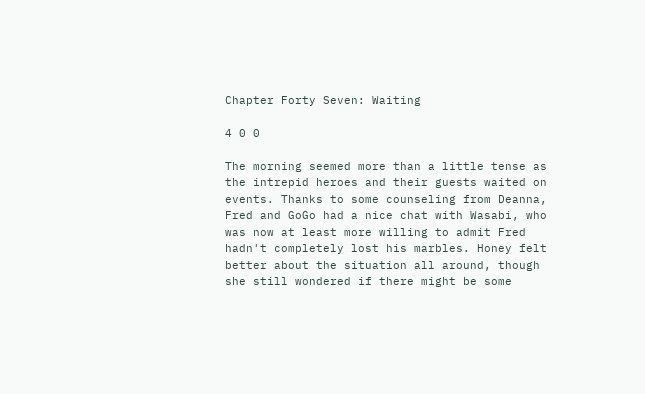Chapter Forty Seven: Waiting

4 0 0

The morning seemed more than a little tense as the intrepid heroes and their guests waited on events. Thanks to some counseling from Deanna, Fred and GoGo had a nice chat with Wasabi, who was now at least more willing to admit Fred hadn't completely lost his marbles. Honey felt better about the situation all around, though she still wondered if there might be some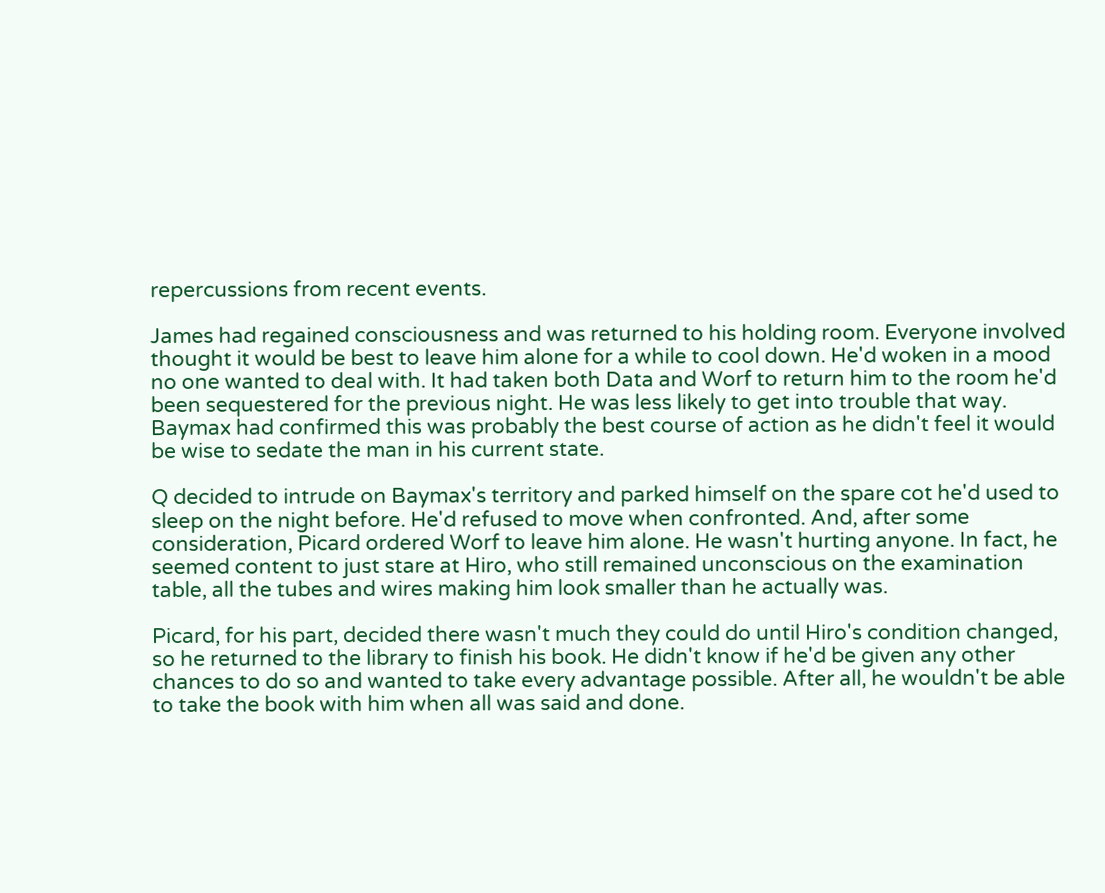repercussions from recent events.

James had regained consciousness and was returned to his holding room. Everyone involved thought it would be best to leave him alone for a while to cool down. He'd woken in a mood no one wanted to deal with. It had taken both Data and Worf to return him to the room he'd been sequestered for the previous night. He was less likely to get into trouble that way. Baymax had confirmed this was probably the best course of action as he didn't feel it would be wise to sedate the man in his current state.

Q decided to intrude on Baymax's territory and parked himself on the spare cot he'd used to sleep on the night before. He'd refused to move when confronted. And, after some consideration, Picard ordered Worf to leave him alone. He wasn't hurting anyone. In fact, he seemed content to just stare at Hiro, who still remained unconscious on the examination table, all the tubes and wires making him look smaller than he actually was.

Picard, for his part, decided there wasn't much they could do until Hiro's condition changed, so he returned to the library to finish his book. He didn't know if he'd be given any other chances to do so and wanted to take every advantage possible. After all, he wouldn't be able to take the book with him when all was said and done.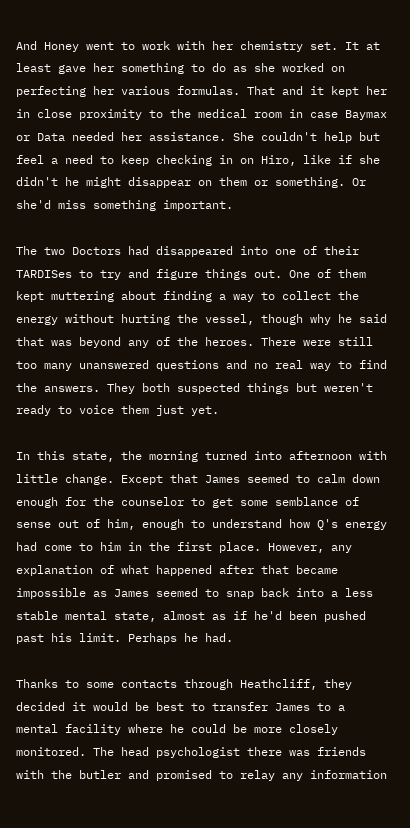And Honey went to work with her chemistry set. It at least gave her something to do as she worked on perfecting her various formulas. That and it kept her in close proximity to the medical room in case Baymax or Data needed her assistance. She couldn't help but feel a need to keep checking in on Hiro, like if she didn't he might disappear on them or something. Or she'd miss something important.

The two Doctors had disappeared into one of their TARDISes to try and figure things out. One of them kept muttering about finding a way to collect the energy without hurting the vessel, though why he said that was beyond any of the heroes. There were still too many unanswered questions and no real way to find the answers. They both suspected things but weren't ready to voice them just yet.

In this state, the morning turned into afternoon with little change. Except that James seemed to calm down enough for the counselor to get some semblance of sense out of him, enough to understand how Q's energy had come to him in the first place. However, any explanation of what happened after that became impossible as James seemed to snap back into a less stable mental state, almost as if he'd been pushed past his limit. Perhaps he had.

Thanks to some contacts through Heathcliff, they decided it would be best to transfer James to a mental facility where he could be more closely monitored. The head psychologist there was friends with the butler and promised to relay any information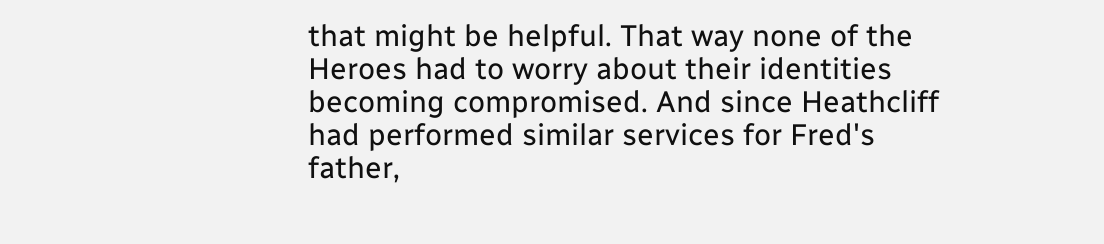that might be helpful. That way none of the Heroes had to worry about their identities becoming compromised. And since Heathcliff had performed similar services for Fred's father,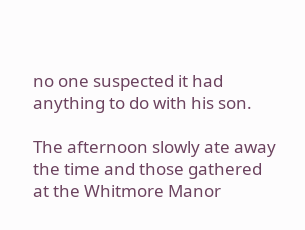no one suspected it had anything to do with his son.

The afternoon slowly ate away the time and those gathered at the Whitmore Manor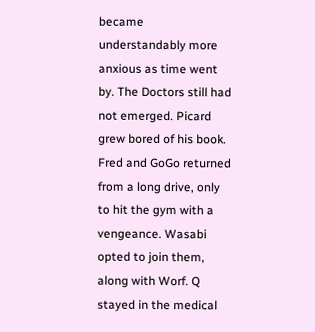became understandably more anxious as time went by. The Doctors still had not emerged. Picard grew bored of his book. Fred and GoGo returned from a long drive, only to hit the gym with a vengeance. Wasabi opted to join them, along with Worf. Q stayed in the medical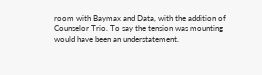room with Baymax and Data, with the addition of Counselor Trio. To say the tension was mounting would have been an understatement.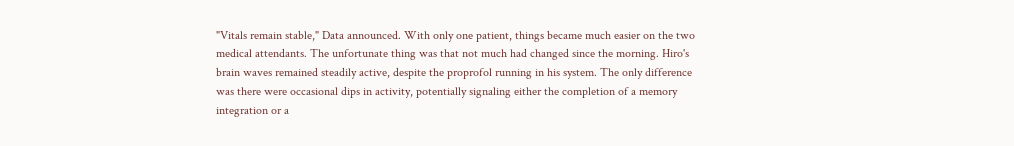"Vitals remain stable," Data announced. With only one patient, things became much easier on the two medical attendants. The unfortunate thing was that not much had changed since the morning. Hiro's brain waves remained steadily active, despite the proprofol running in his system. The only difference was there were occasional dips in activity, potentially signaling either the completion of a memory integration or a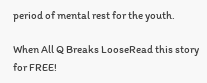period of mental rest for the youth.

When All Q Breaks LooseRead this story for FREE!